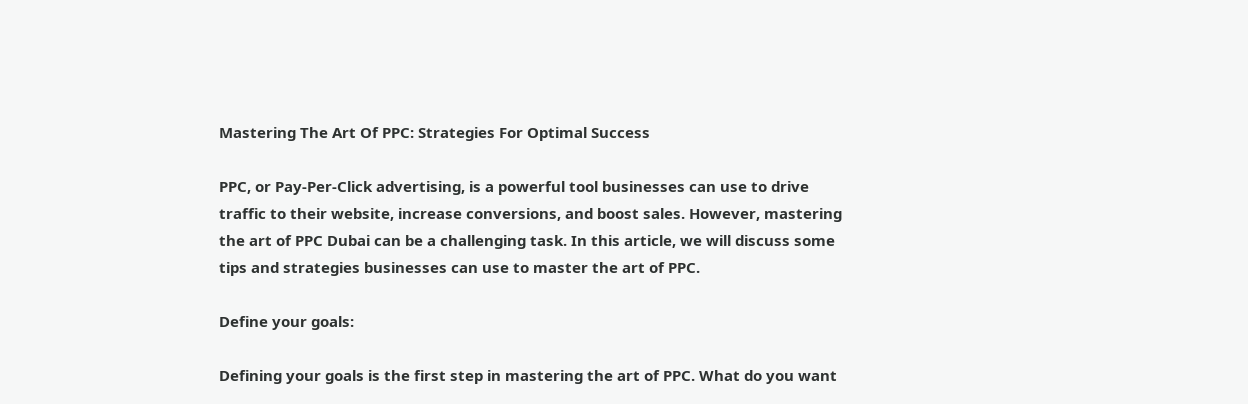Mastering The Art Of PPC: Strategies For Optimal Success

PPC, or Pay-Per-Click advertising, is a powerful tool businesses can use to drive traffic to their website, increase conversions, and boost sales. However, mastering the art of PPC Dubai can be a challenging task. In this article, we will discuss some tips and strategies businesses can use to master the art of PPC.

Define your goals:

Defining your goals is the first step in mastering the art of PPC. What do you want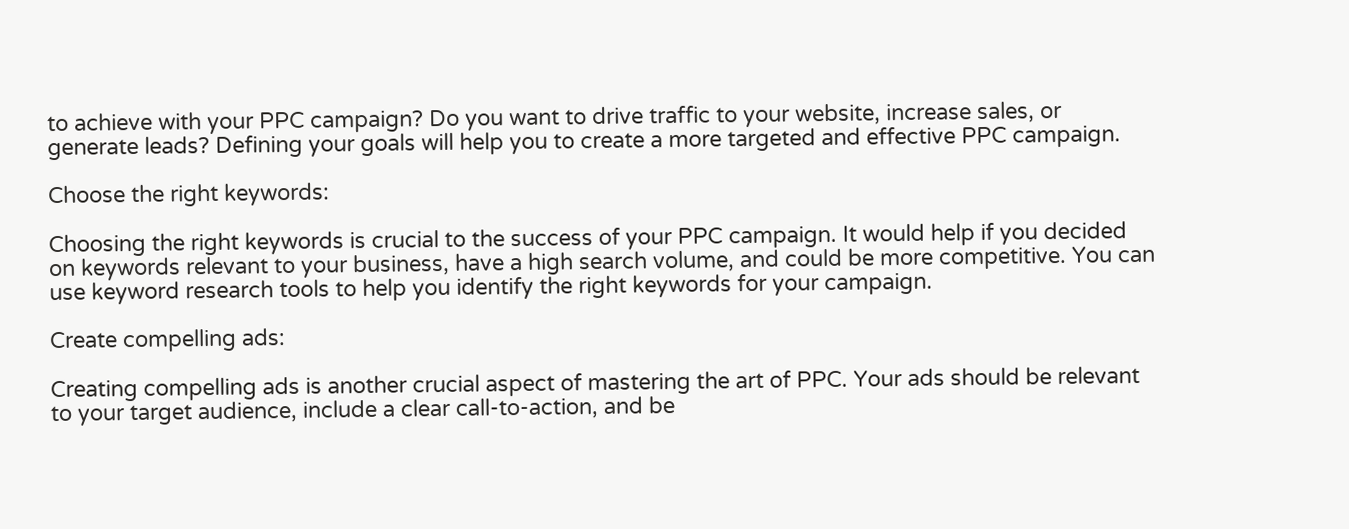to achieve with your PPC campaign? Do you want to drive traffic to your website, increase sales, or generate leads? Defining your goals will help you to create a more targeted and effective PPC campaign.

Choose the right keywords:

Choosing the right keywords is crucial to the success of your PPC campaign. It would help if you decided on keywords relevant to your business, have a high search volume, and could be more competitive. You can use keyword research tools to help you identify the right keywords for your campaign.

Create compelling ads:

Creating compelling ads is another crucial aspect of mastering the art of PPC. Your ads should be relevant to your target audience, include a clear call-to-action, and be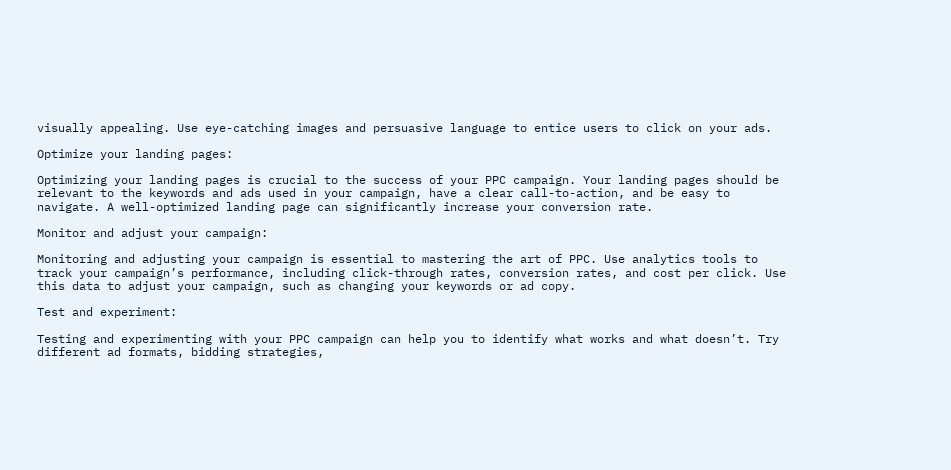visually appealing. Use eye-catching images and persuasive language to entice users to click on your ads.

Optimize your landing pages:

Optimizing your landing pages is crucial to the success of your PPC campaign. Your landing pages should be relevant to the keywords and ads used in your campaign, have a clear call-to-action, and be easy to navigate. A well-optimized landing page can significantly increase your conversion rate.

Monitor and adjust your campaign:

Monitoring and adjusting your campaign is essential to mastering the art of PPC. Use analytics tools to track your campaign’s performance, including click-through rates, conversion rates, and cost per click. Use this data to adjust your campaign, such as changing your keywords or ad copy.

Test and experiment:

Testing and experimenting with your PPC campaign can help you to identify what works and what doesn’t. Try different ad formats, bidding strategies,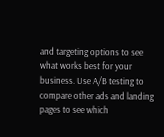and targeting options to see what works best for your business. Use A/B testing to compare other ads and landing pages to see which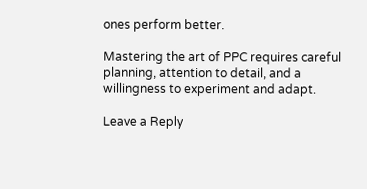ones perform better.

Mastering the art of PPC requires careful planning, attention to detail, and a willingness to experiment and adapt.

Leave a Reply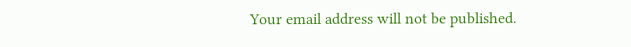Your email address will not be published.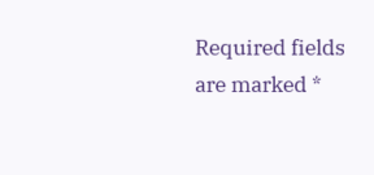Required fields are marked *